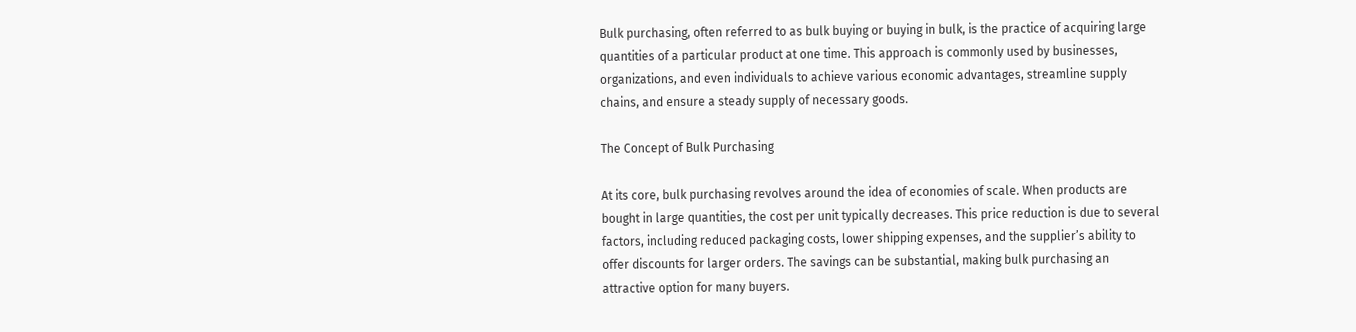Bulk purchasing, often referred to as bulk buying or buying in bulk, is the practice of acquiring large quantities of a particular product at one time. This approach is commonly used by businesses, organizations, and even individuals to achieve various economic advantages, streamline supply chains, and ensure a steady supply of necessary goods.

The Concept of Bulk Purchasing

At its core, bulk purchasing revolves around the idea of economies of scale. When products are bought in large quantities, the cost per unit typically decreases. This price reduction is due to several factors, including reduced packaging costs, lower shipping expenses, and the supplier’s ability to offer discounts for larger orders. The savings can be substantial, making bulk purchasing an attractive option for many buyers.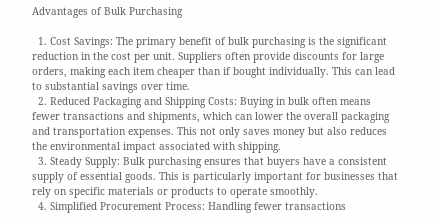Advantages of Bulk Purchasing

  1. Cost Savings: The primary benefit of bulk purchasing is the significant reduction in the cost per unit. Suppliers often provide discounts for large orders, making each item cheaper than if bought individually. This can lead to substantial savings over time.
  2. Reduced Packaging and Shipping Costs: Buying in bulk often means fewer transactions and shipments, which can lower the overall packaging and transportation expenses. This not only saves money but also reduces the environmental impact associated with shipping.
  3. Steady Supply: Bulk purchasing ensures that buyers have a consistent supply of essential goods. This is particularly important for businesses that rely on specific materials or products to operate smoothly.
  4. Simplified Procurement Process: Handling fewer transactions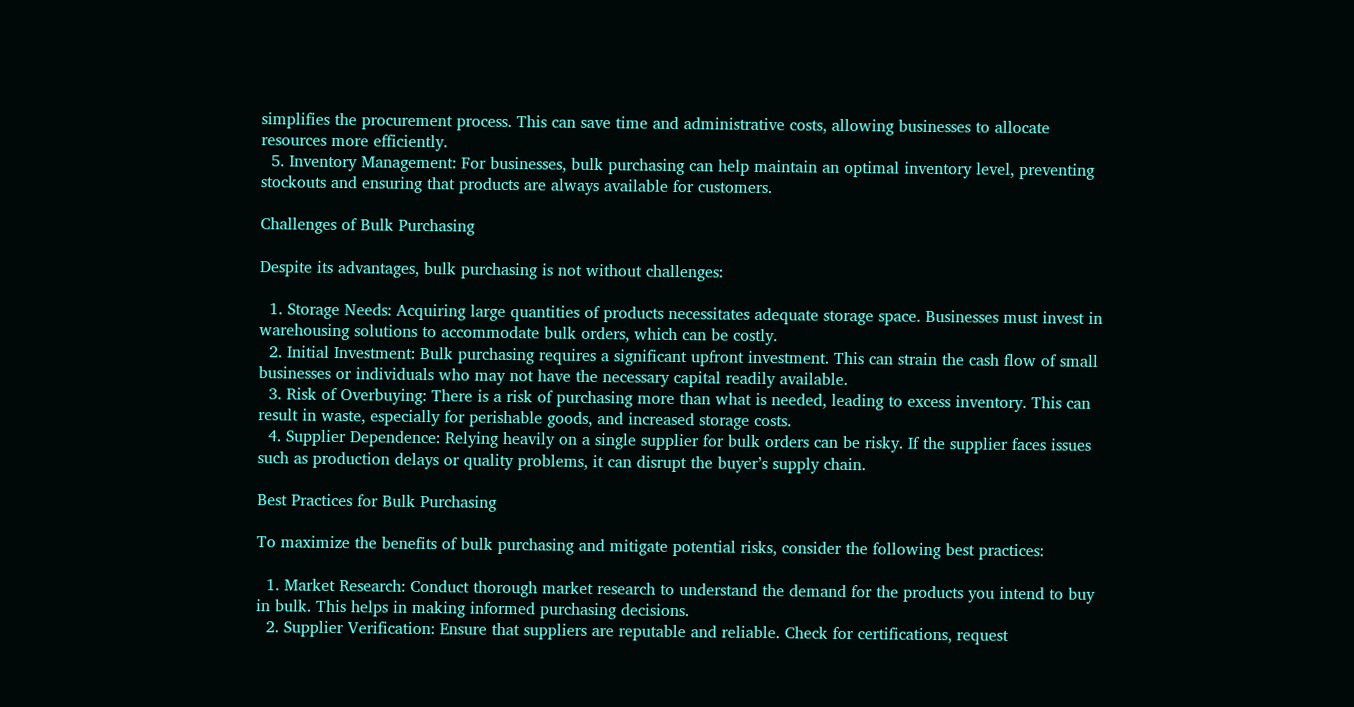simplifies the procurement process. This can save time and administrative costs, allowing businesses to allocate resources more efficiently.
  5. Inventory Management: For businesses, bulk purchasing can help maintain an optimal inventory level, preventing stockouts and ensuring that products are always available for customers.

Challenges of Bulk Purchasing

Despite its advantages, bulk purchasing is not without challenges:

  1. Storage Needs: Acquiring large quantities of products necessitates adequate storage space. Businesses must invest in warehousing solutions to accommodate bulk orders, which can be costly.
  2. Initial Investment: Bulk purchasing requires a significant upfront investment. This can strain the cash flow of small businesses or individuals who may not have the necessary capital readily available.
  3. Risk of Overbuying: There is a risk of purchasing more than what is needed, leading to excess inventory. This can result in waste, especially for perishable goods, and increased storage costs.
  4. Supplier Dependence: Relying heavily on a single supplier for bulk orders can be risky. If the supplier faces issues such as production delays or quality problems, it can disrupt the buyer’s supply chain.

Best Practices for Bulk Purchasing

To maximize the benefits of bulk purchasing and mitigate potential risks, consider the following best practices:

  1. Market Research: Conduct thorough market research to understand the demand for the products you intend to buy in bulk. This helps in making informed purchasing decisions.
  2. Supplier Verification: Ensure that suppliers are reputable and reliable. Check for certifications, request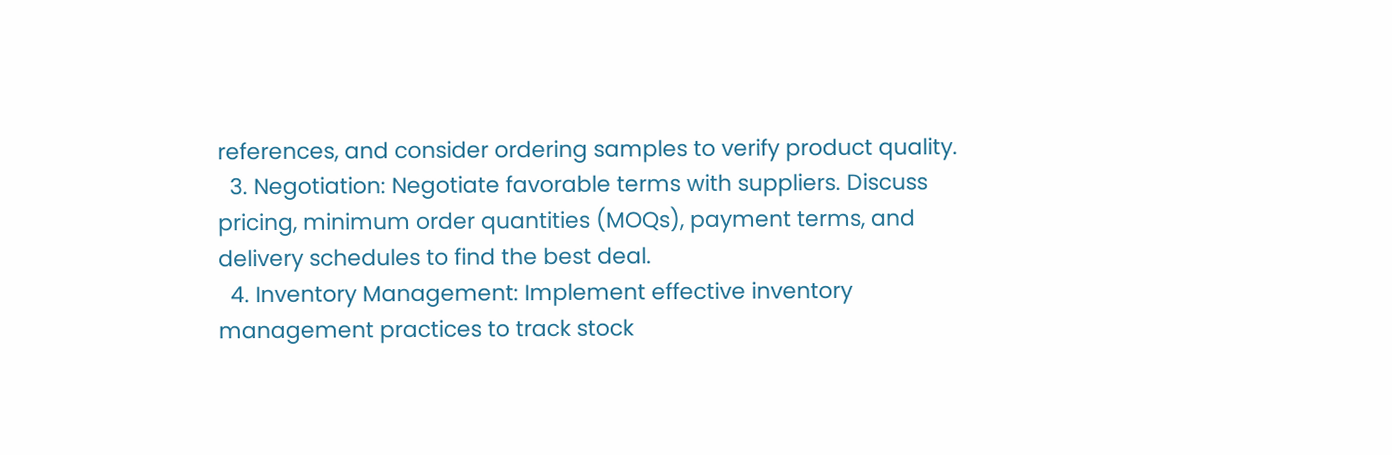references, and consider ordering samples to verify product quality.
  3. Negotiation: Negotiate favorable terms with suppliers. Discuss pricing, minimum order quantities (MOQs), payment terms, and delivery schedules to find the best deal.
  4. Inventory Management: Implement effective inventory management practices to track stock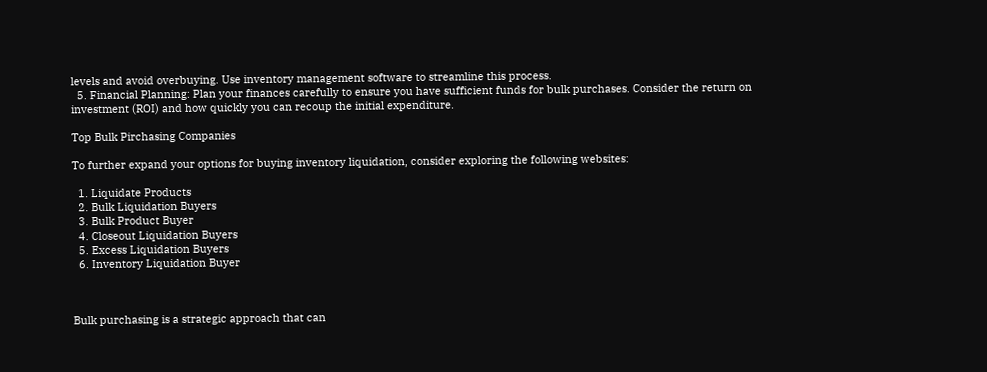levels and avoid overbuying. Use inventory management software to streamline this process.
  5. Financial Planning: Plan your finances carefully to ensure you have sufficient funds for bulk purchases. Consider the return on investment (ROI) and how quickly you can recoup the initial expenditure.

Top Bulk Pirchasing Companies

To further expand your options for buying inventory liquidation, consider exploring the following websites:

  1. Liquidate Products
  2. Bulk Liquidation Buyers
  3. Bulk Product Buyer
  4. Closeout Liquidation Buyers
  5. Excess Liquidation Buyers
  6. Inventory Liquidation Buyer



Bulk purchasing is a strategic approach that can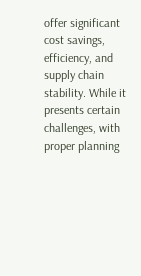offer significant cost savings, efficiency, and supply chain stability. While it presents certain challenges, with proper planning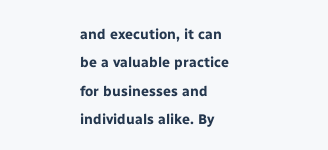and execution, it can be a valuable practice for businesses and individuals alike. By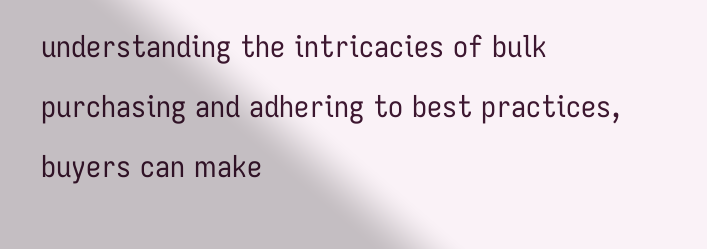understanding the intricacies of bulk purchasing and adhering to best practices, buyers can make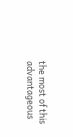the most of this advantageous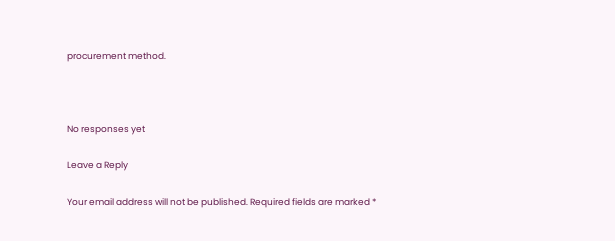procurement method.



No responses yet

Leave a Reply

Your email address will not be published. Required fields are marked *